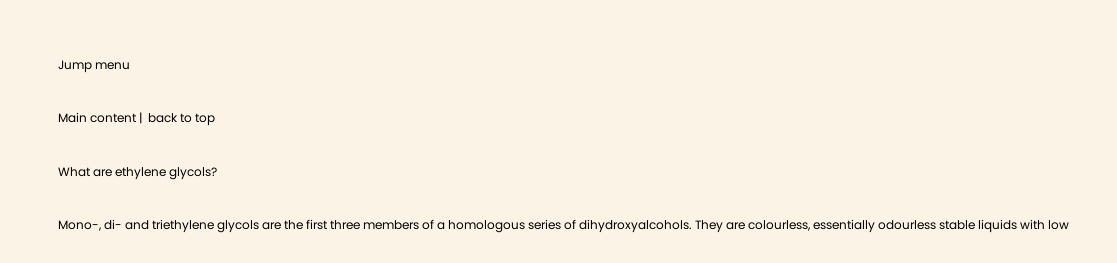Jump menu

Main content |  back to top

What are ethylene glycols?

Mono-, di- and triethylene glycols are the first three members of a homologous series of dihydroxyalcohols. They are colourless, essentially odourless stable liquids with low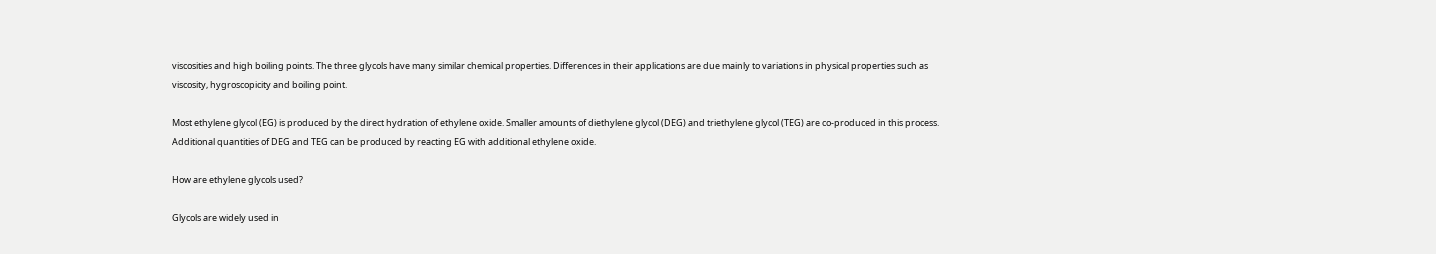viscosities and high boiling points. The three glycols have many similar chemical properties. Differences in their applications are due mainly to variations in physical properties such as viscosity, hygroscopicity and boiling point.

Most ethylene glycol (EG) is produced by the direct hydration of ethylene oxide. Smaller amounts of diethylene glycol (DEG) and triethylene glycol (TEG) are co-produced in this process. Additional quantities of DEG and TEG can be produced by reacting EG with additional ethylene oxide.

How are ethylene glycols used?

Glycols are widely used in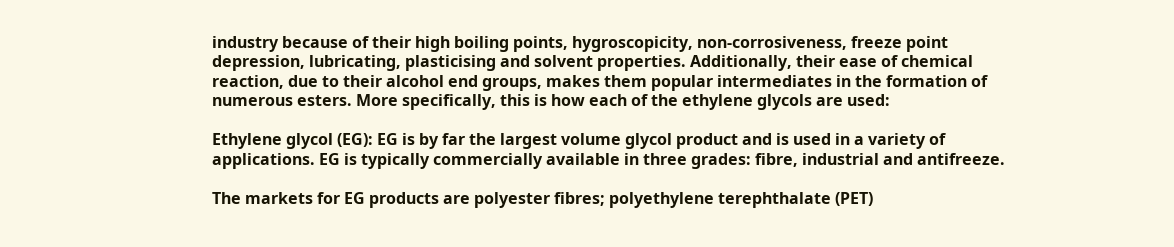industry because of their high boiling points, hygroscopicity, non-corrosiveness, freeze point depression, lubricating, plasticising and solvent properties. Additionally, their ease of chemical reaction, due to their alcohol end groups, makes them popular intermediates in the formation of numerous esters. More specifically, this is how each of the ethylene glycols are used:

Ethylene glycol (EG): EG is by far the largest volume glycol product and is used in a variety of applications. EG is typically commercially available in three grades: fibre, industrial and antifreeze.

The markets for EG products are polyester fibres; polyethylene terephthalate (PET)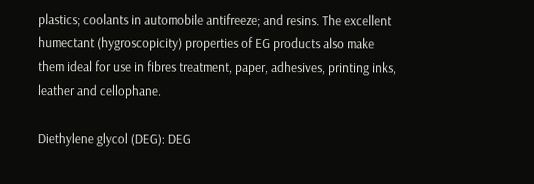plastics; coolants in automobile antifreeze; and resins. The excellent humectant (hygroscopicity) properties of EG products also make them ideal for use in fibres treatment, paper, adhesives, printing inks, leather and cellophane.

Diethylene glycol (DEG): DEG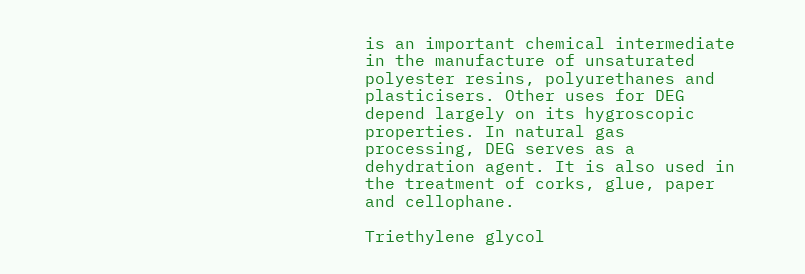is an important chemical intermediate in the manufacture of unsaturated polyester resins, polyurethanes and plasticisers. Other uses for DEG depend largely on its hygroscopic properties. In natural gas processing, DEG serves as a dehydration agent. It is also used in the treatment of corks, glue, paper and cellophane.

Triethylene glycol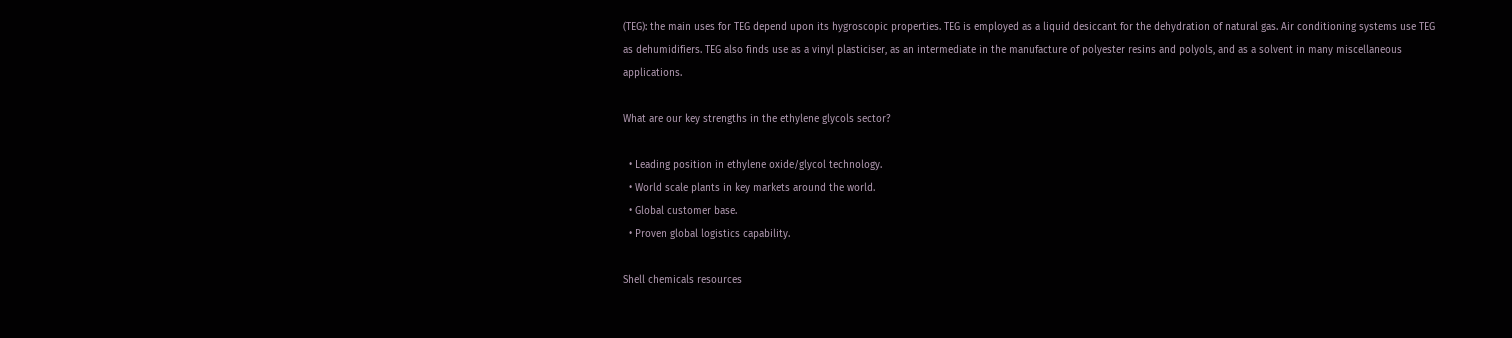(TEG): the main uses for TEG depend upon its hygroscopic properties. TEG is employed as a liquid desiccant for the dehydration of natural gas. Air conditioning systems use TEG as dehumidifiers. TEG also finds use as a vinyl plasticiser, as an intermediate in the manufacture of polyester resins and polyols, and as a solvent in many miscellaneous applications.

What are our key strengths in the ethylene glycols sector?

  • Leading position in ethylene oxide/glycol technology.
  • World scale plants in key markets around the world.
  • Global customer base.
  • Proven global logistics capability.

Shell chemicals resources